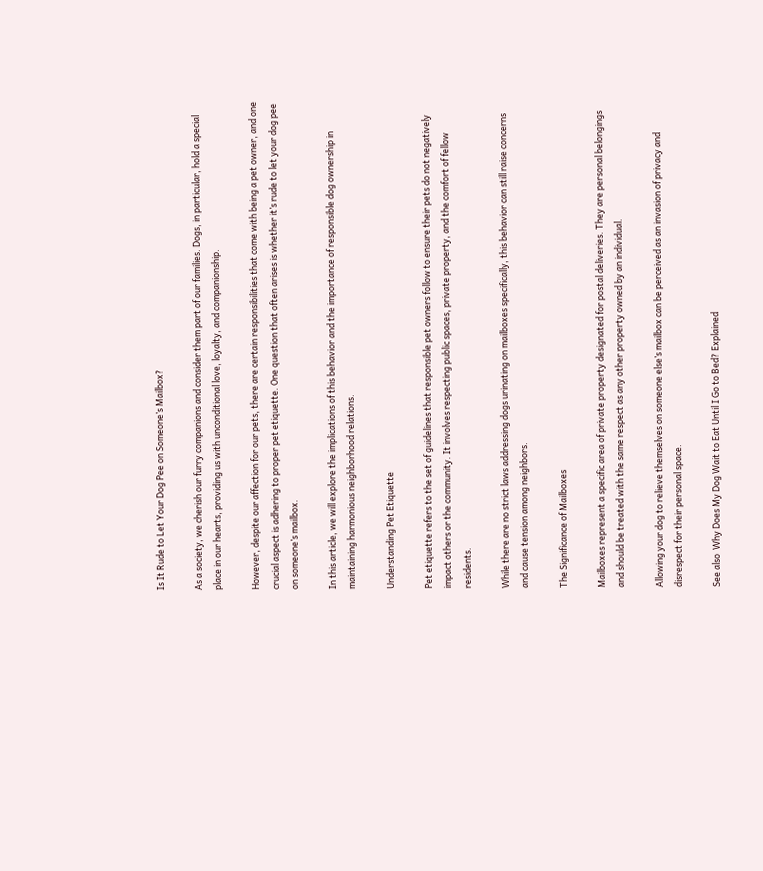Is It Rude to Let Your Dog Pee on Someone’s Mailbox?

As a society, we cherish our furry companions and consider them part of our families. Dogs, in particular, hold a special place in our hearts, providing us with unconditional love, loyalty, and companionship.

However, despite our affection for our pets, there are certain responsibilities that come with being a pet owner, and one crucial aspect is adhering to proper pet etiquette. One question that often arises is whether it’s rude to let your dog pee on someone’s mailbox.

In this article, we will explore the implications of this behavior and the importance of responsible dog ownership in maintaining harmonious neighborhood relations.

Understanding Pet Etiquette

Pet etiquette refers to the set of guidelines that responsible pet owners follow to ensure their pets do not negatively impact others or the community. It involves respecting public spaces, private property, and the comfort of fellow residents.

While there are no strict laws addressing dogs urinating on mailboxes specifically, this behavior can still raise concerns and cause tension among neighbors.

The Significance of Mailboxes

Mailboxes represent a specific area of private property designated for postal deliveries. They are personal belongings and should be treated with the same respect as any other property owned by an individual.

Allowing your dog to relieve themselves on someone else’s mailbox can be perceived as an invasion of privacy and disrespect for their personal space.

See also  Why Does My Dog Wait to Eat Until I Go to Bed? Explained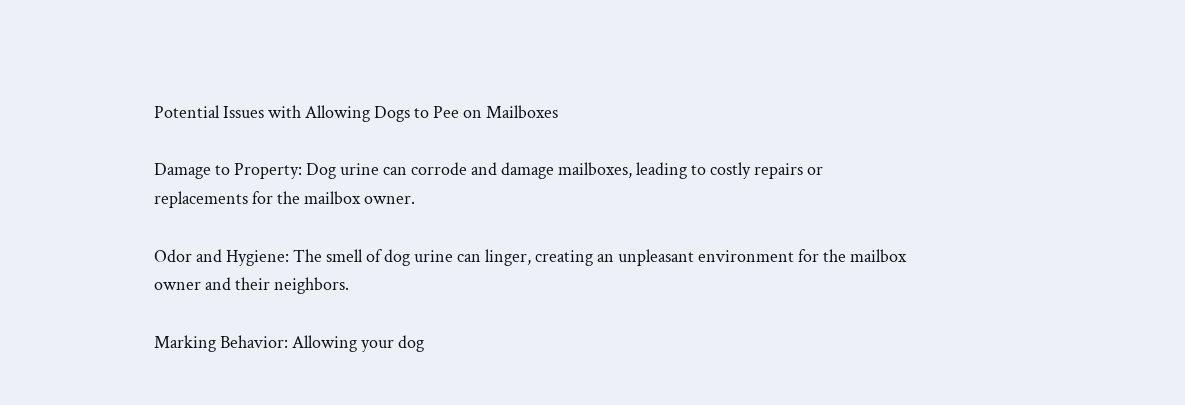Potential Issues with Allowing Dogs to Pee on Mailboxes

Damage to Property: Dog urine can corrode and damage mailboxes, leading to costly repairs or replacements for the mailbox owner.

Odor and Hygiene: The smell of dog urine can linger, creating an unpleasant environment for the mailbox owner and their neighbors.

Marking Behavior: Allowing your dog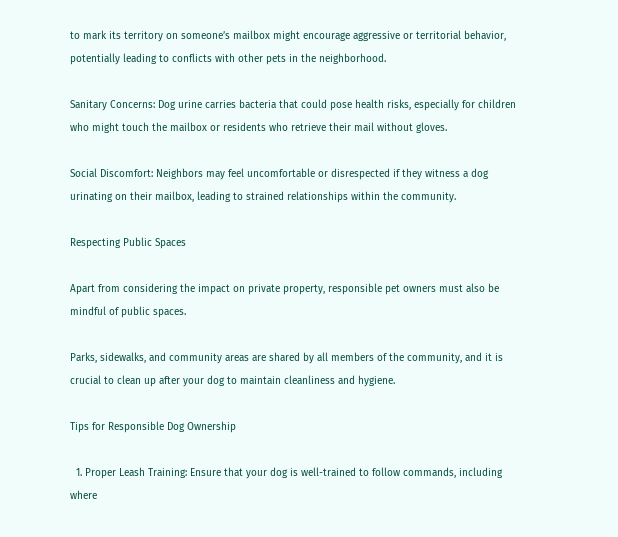to mark its territory on someone’s mailbox might encourage aggressive or territorial behavior, potentially leading to conflicts with other pets in the neighborhood.

Sanitary Concerns: Dog urine carries bacteria that could pose health risks, especially for children who might touch the mailbox or residents who retrieve their mail without gloves.

Social Discomfort: Neighbors may feel uncomfortable or disrespected if they witness a dog urinating on their mailbox, leading to strained relationships within the community.

Respecting Public Spaces

Apart from considering the impact on private property, responsible pet owners must also be mindful of public spaces.

Parks, sidewalks, and community areas are shared by all members of the community, and it is crucial to clean up after your dog to maintain cleanliness and hygiene.

Tips for Responsible Dog Ownership

  1. Proper Leash Training: Ensure that your dog is well-trained to follow commands, including where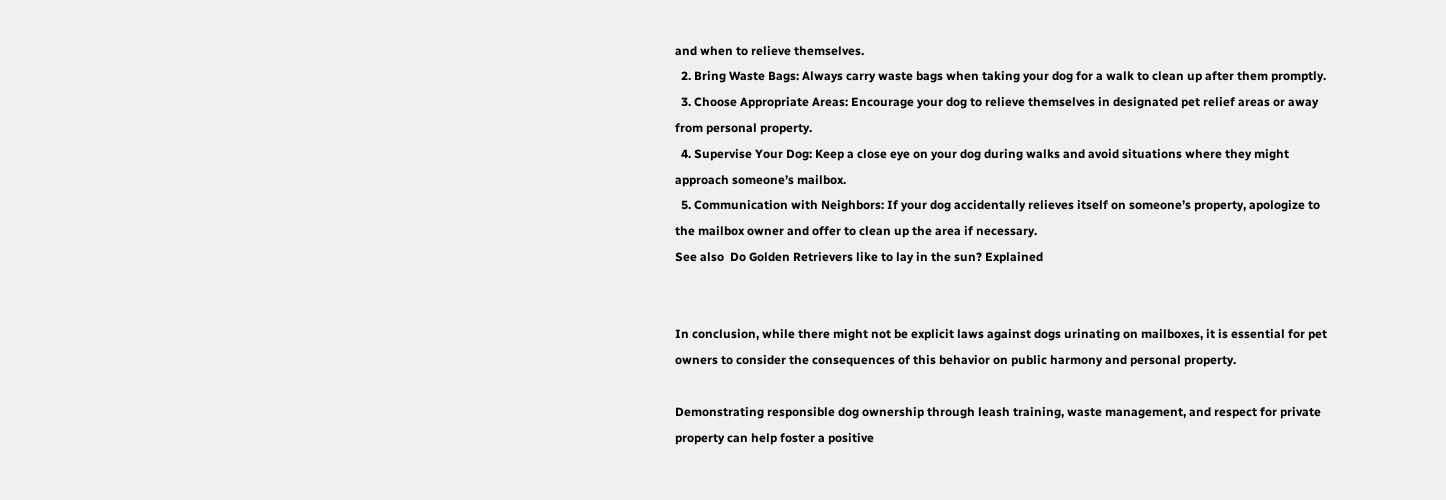and when to relieve themselves.
  2. Bring Waste Bags: Always carry waste bags when taking your dog for a walk to clean up after them promptly.
  3. Choose Appropriate Areas: Encourage your dog to relieve themselves in designated pet relief areas or away from personal property.
  4. Supervise Your Dog: Keep a close eye on your dog during walks and avoid situations where they might approach someone’s mailbox.
  5. Communication with Neighbors: If your dog accidentally relieves itself on someone’s property, apologize to the mailbox owner and offer to clean up the area if necessary.
See also  Do Golden Retrievers like to lay in the sun? Explained


In conclusion, while there might not be explicit laws against dogs urinating on mailboxes, it is essential for pet owners to consider the consequences of this behavior on public harmony and personal property.

Demonstrating responsible dog ownership through leash training, waste management, and respect for private property can help foster a positive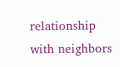relationship with neighbors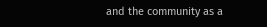and the community as a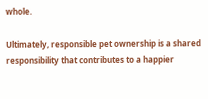whole.

Ultimately, responsible pet ownership is a shared responsibility that contributes to a happier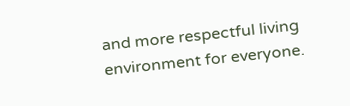and more respectful living environment for everyone.